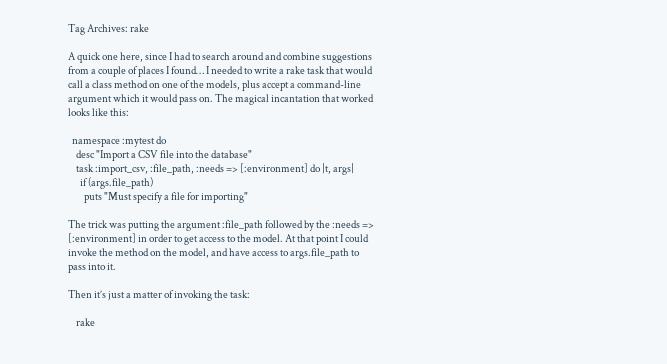Tag Archives: rake

A quick one here, since I had to search around and combine suggestions from a couple of places I found… I needed to write a rake task that would call a class method on one of the models, plus accept a command-line argument which it would pass on. The magical incantation that worked looks like this:

  namespace :mytest do
    desc "Import a CSV file into the database"
    task :import_csv, :file_path, :needs => [:environment] do |t, args|
      if (args.file_path)
        puts "Must specify a file for importing"

The trick was putting the argument :file_path followed by the :needs => [:environment] in order to get access to the model. At that point I could invoke the method on the model, and have access to args.file_path to pass into it.

Then it’s just a matter of invoking the task:

    rake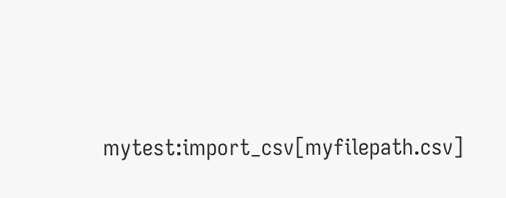mytest:import_csv[myfilepath.csv]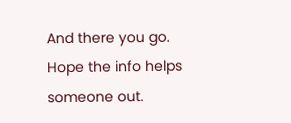And there you go. Hope the info helps someone out.